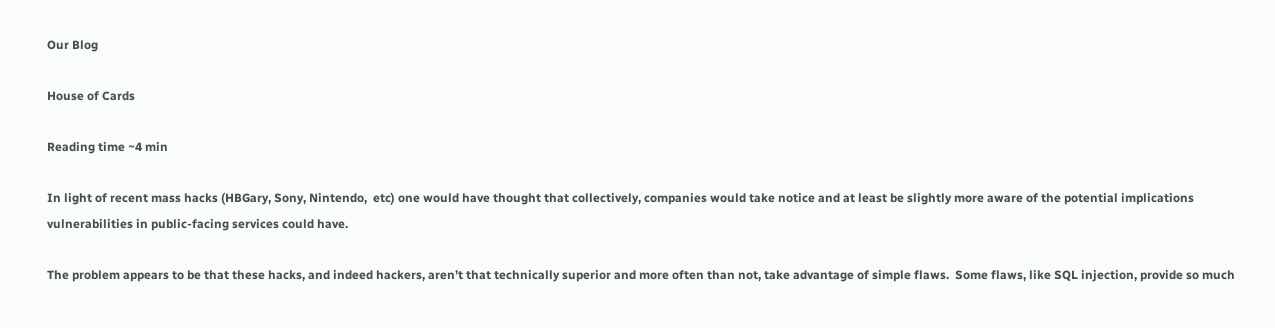Our Blog

House of Cards

Reading time ~4 min

In light of recent mass hacks (HBGary, Sony, Nintendo,  etc) one would have thought that collectively, companies would take notice and at least be slightly more aware of the potential implications vulnerabilities in public-facing services could have.

The problem appears to be that these hacks, and indeed hackers, aren’t that technically superior and more often than not, take advantage of simple flaws.  Some flaws, like SQL injection, provide so much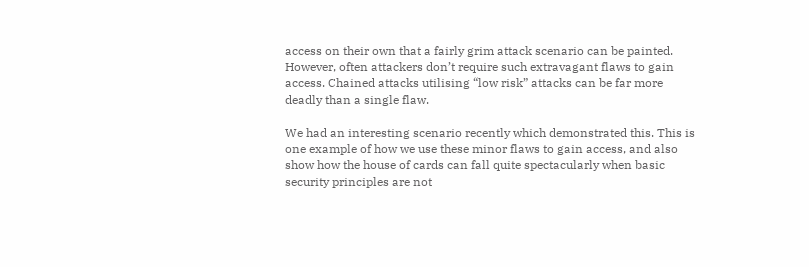access on their own that a fairly grim attack scenario can be painted. However, often attackers don’t require such extravagant flaws to gain access. Chained attacks utilising “low risk” attacks can be far more deadly than a single flaw.

We had an interesting scenario recently which demonstrated this. This is one example of how we use these minor flaws to gain access, and also show how the house of cards can fall quite spectacularly when basic security principles are not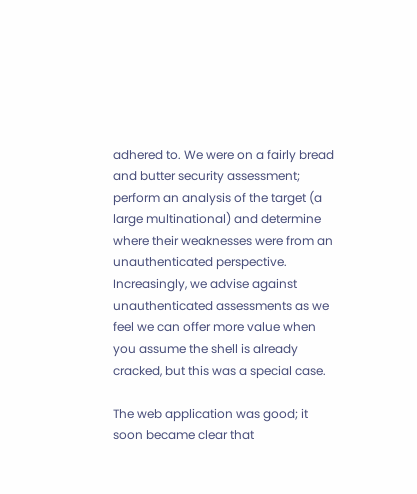adhered to. We were on a fairly bread and butter security assessment; perform an analysis of the target (a large multinational) and determine where their weaknesses were from an unauthenticated perspective. Increasingly, we advise against unauthenticated assessments as we feel we can offer more value when you assume the shell is already cracked, but this was a special case.

The web application was good; it soon became clear that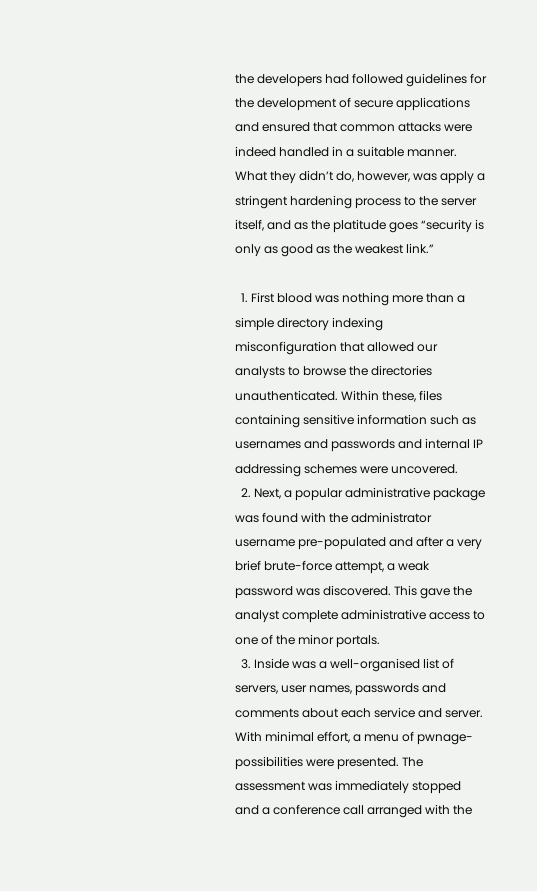the developers had followed guidelines for the development of secure applications and ensured that common attacks were indeed handled in a suitable manner. What they didn’t do, however, was apply a stringent hardening process to the server itself, and as the platitude goes “security is only as good as the weakest link.”

  1. First blood was nothing more than a simple directory indexing misconfiguration that allowed our analysts to browse the directories unauthenticated. Within these, files containing sensitive information such as usernames and passwords and internal IP addressing schemes were uncovered.
  2. Next, a popular administrative package was found with the administrator username pre-populated and after a very brief brute-force attempt, a weak password was discovered. This gave the analyst complete administrative access to one of the minor portals.
  3. Inside was a well-organised list of servers, user names, passwords and comments about each service and server.  With minimal effort, a menu of pwnage-possibilities were presented. The assessment was immediately stopped and a conference call arranged with the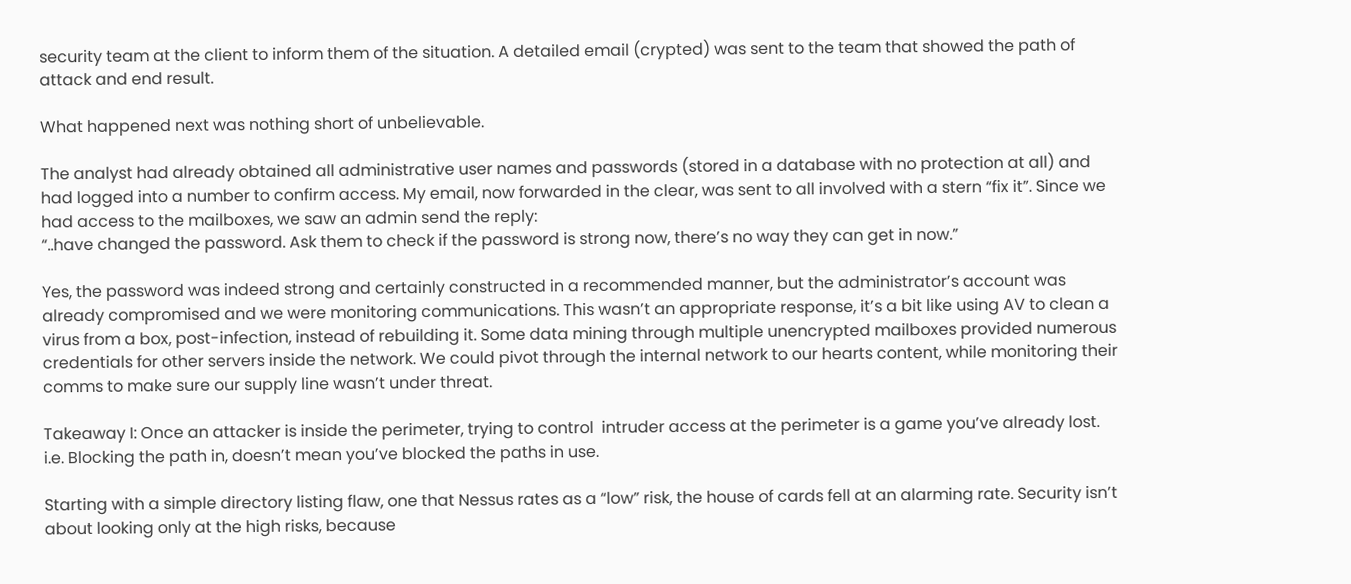security team at the client to inform them of the situation. A detailed email (crypted) was sent to the team that showed the path of attack and end result.

What happened next was nothing short of unbelievable.

The analyst had already obtained all administrative user names and passwords (stored in a database with no protection at all) and had logged into a number to confirm access. My email, now forwarded in the clear, was sent to all involved with a stern “fix it”. Since we had access to the mailboxes, we saw an admin send the reply:
“..have changed the password. Ask them to check if the password is strong now, there’s no way they can get in now.”

Yes, the password was indeed strong and certainly constructed in a recommended manner, but the administrator’s account was already compromised and we were monitoring communications. This wasn’t an appropriate response, it’s a bit like using AV to clean a virus from a box, post-infection, instead of rebuilding it. Some data mining through multiple unencrypted mailboxes provided numerous credentials for other servers inside the network. We could pivot through the internal network to our hearts content, while monitoring their comms to make sure our supply line wasn’t under threat.

Takeaway I: Once an attacker is inside the perimeter, trying to control  intruder access at the perimeter is a game you’ve already lost. i.e. Blocking the path in, doesn’t mean you’ve blocked the paths in use.

Starting with a simple directory listing flaw, one that Nessus rates as a “low” risk, the house of cards fell at an alarming rate. Security isn’t about looking only at the high risks, because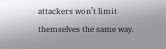attackers won’t limit themselves the same way.